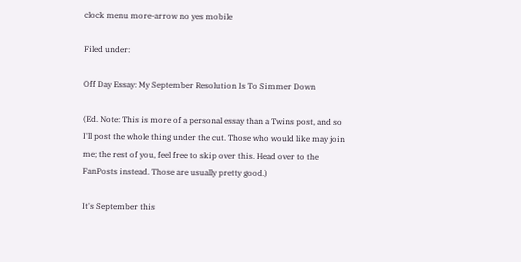clock menu more-arrow no yes mobile

Filed under:

Off Day Essay: My September Resolution Is To Simmer Down

(Ed. Note: This is more of a personal essay than a Twins post, and so I'll post the whole thing under the cut. Those who would like may join me; the rest of you, feel free to skip over this. Head over to the FanPosts instead. Those are usually pretty good.)

It's September this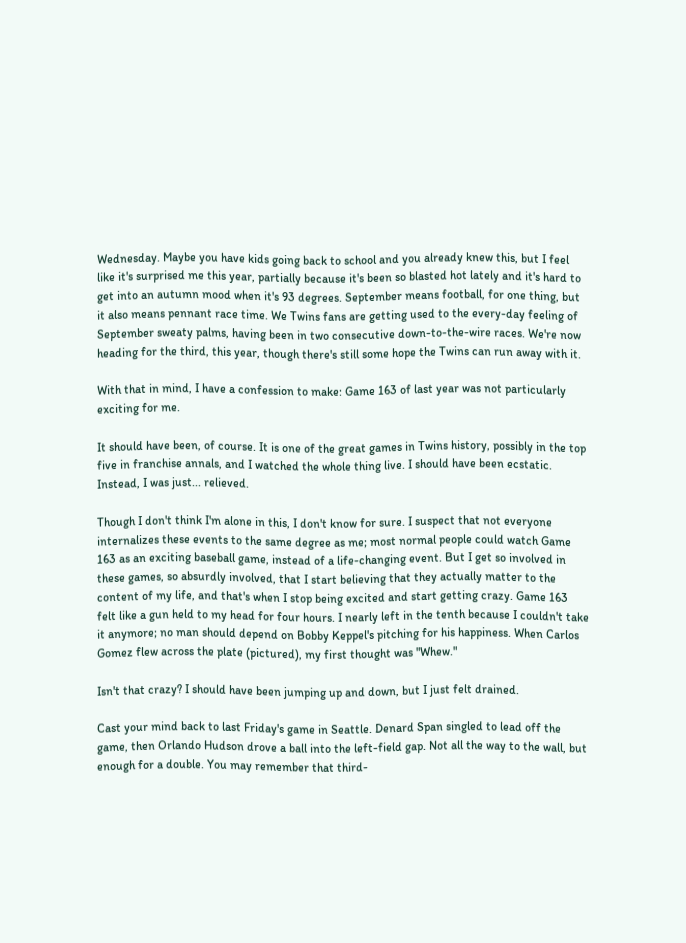Wednesday. Maybe you have kids going back to school and you already knew this, but I feel like it's surprised me this year, partially because it's been so blasted hot lately and it's hard to get into an autumn mood when it's 93 degrees. September means football, for one thing, but it also means pennant race time. We Twins fans are getting used to the every-day feeling of September sweaty palms, having been in two consecutive down-to-the-wire races. We're now heading for the third, this year, though there's still some hope the Twins can run away with it.

With that in mind, I have a confession to make: Game 163 of last year was not particularly exciting for me.

It should have been, of course. It is one of the great games in Twins history, possibly in the top five in franchise annals, and I watched the whole thing live. I should have been ecstatic. Instead, I was just... relieved.

Though I don't think I'm alone in this, I don't know for sure. I suspect that not everyone internalizes these events to the same degree as me; most normal people could watch Game 163 as an exciting baseball game, instead of a life-changing event. But I get so involved in these games, so absurdly involved, that I start believing that they actually matter to the content of my life, and that's when I stop being excited and start getting crazy. Game 163 felt like a gun held to my head for four hours. I nearly left in the tenth because I couldn't take it anymore; no man should depend on Bobby Keppel's pitching for his happiness. When Carlos Gomez flew across the plate (pictured), my first thought was "Whew."

Isn't that crazy? I should have been jumping up and down, but I just felt drained.

Cast your mind back to last Friday's game in Seattle. Denard Span singled to lead off the game, then Orlando Hudson drove a ball into the left-field gap. Not all the way to the wall, but enough for a double. You may remember that third-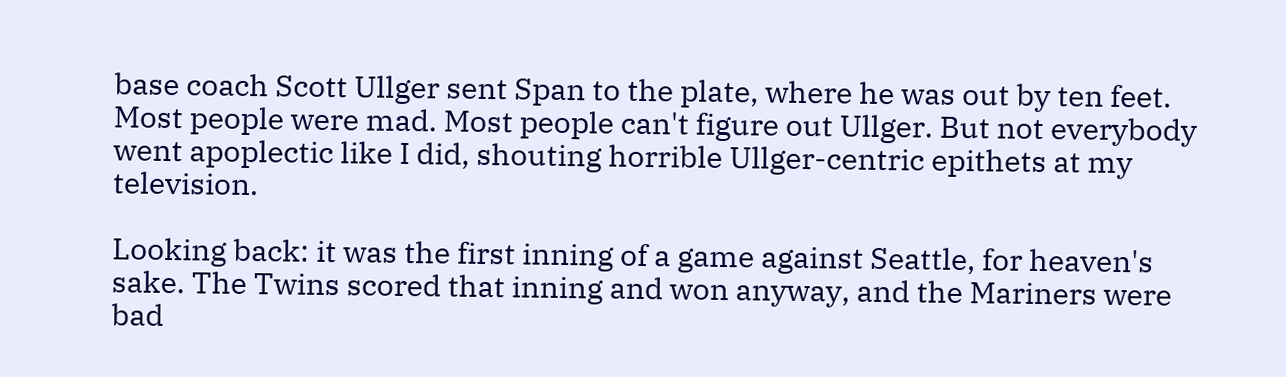base coach Scott Ullger sent Span to the plate, where he was out by ten feet. Most people were mad. Most people can't figure out Ullger. But not everybody went apoplectic like I did, shouting horrible Ullger-centric epithets at my television.

Looking back: it was the first inning of a game against Seattle, for heaven's sake. The Twins scored that inning and won anyway, and the Mariners were bad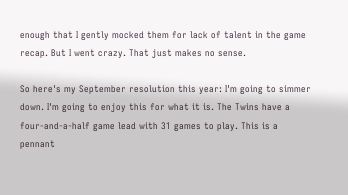enough that I gently mocked them for lack of talent in the game recap. But I went crazy. That just makes no sense.

So here's my September resolution this year: I'm going to simmer down. I'm going to enjoy this for what it is. The Twins have a four-and-a-half game lead with 31 games to play. This is a pennant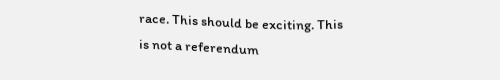race. This should be exciting. This is not a referendum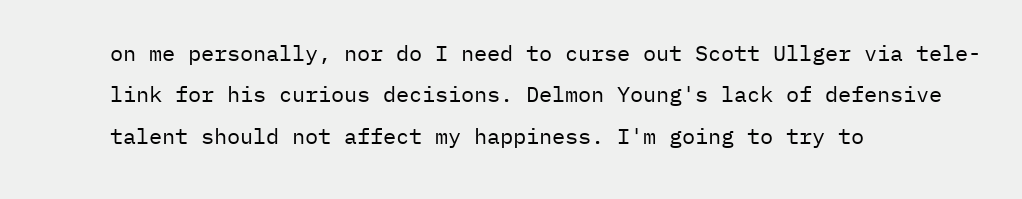on me personally, nor do I need to curse out Scott Ullger via tele-link for his curious decisions. Delmon Young's lack of defensive talent should not affect my happiness. I'm going to try to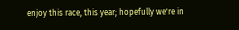enjoy this race, this year; hopefully we're in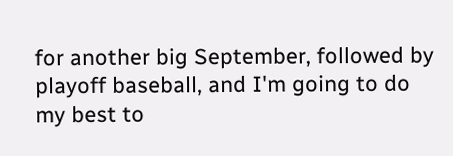for another big September, followed by playoff baseball, and I'm going to do my best to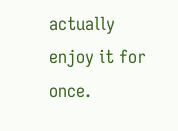actually enjoy it for once.